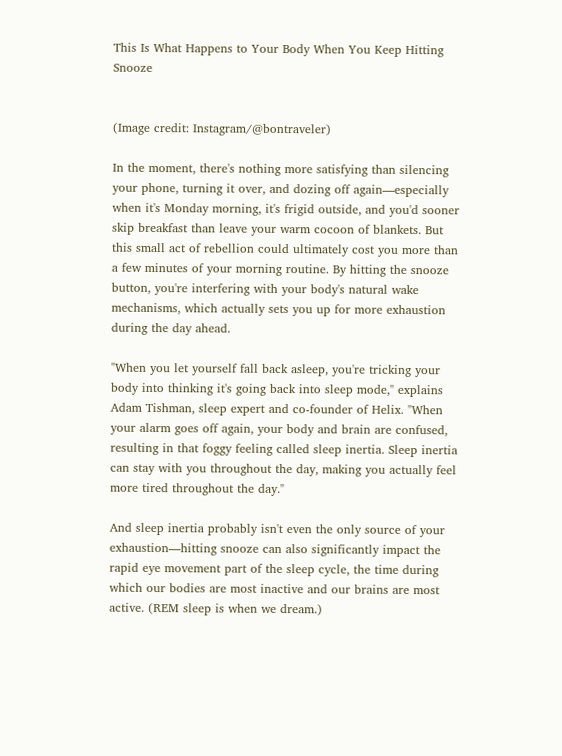This Is What Happens to Your Body When You Keep Hitting Snooze


(Image credit: Instagram/@bontraveler)

In the moment, there's nothing more satisfying than silencing your phone, turning it over, and dozing off again—especially when it's Monday morning, it's frigid outside, and you'd sooner skip breakfast than leave your warm cocoon of blankets. But this small act of rebellion could ultimately cost you more than a few minutes of your morning routine. By hitting the snooze button, you're interfering with your body's natural wake mechanisms, which actually sets you up for more exhaustion during the day ahead.

"When you let yourself fall back asleep, you're tricking your body into thinking it's going back into sleep mode," explains Adam Tishman, sleep expert and co-founder of Helix. "When your alarm goes off again, your body and brain are confused, resulting in that foggy feeling called sleep inertia. Sleep inertia can stay with you throughout the day, making you actually feel more tired throughout the day."

And sleep inertia probably isn't even the only source of your exhaustion—hitting snooze can also significantly impact the rapid eye movement part of the sleep cycle, the time during which our bodies are most inactive and our brains are most active. (REM sleep is when we dream.)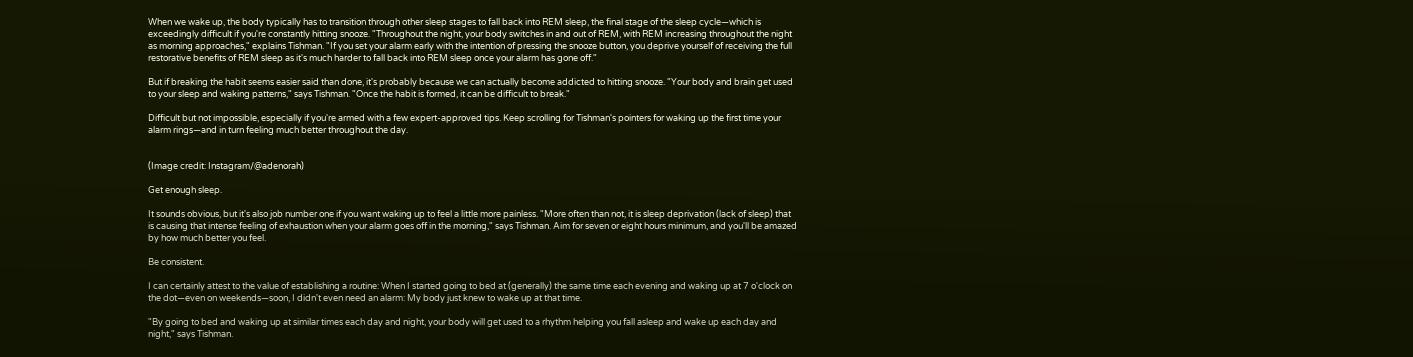When we wake up, the body typically has to transition through other sleep stages to fall back into REM sleep, the final stage of the sleep cycle—which is exceedingly difficult if you're constantly hitting snooze. "Throughout the night, your body switches in and out of REM, with REM increasing throughout the night as morning approaches," explains Tishman. "If you set your alarm early with the intention of pressing the snooze button, you deprive yourself of receiving the full restorative benefits of REM sleep as it's much harder to fall back into REM sleep once your alarm has gone off."

But if breaking the habit seems easier said than done, it's probably because we can actually become addicted to hitting snooze. "Your body and brain get used to your sleep and waking patterns," says Tishman. "Once the habit is formed, it can be difficult to break."

Difficult but not impossible, especially if you're armed with a few expert-approved tips. Keep scrolling for Tishman's pointers for waking up the first time your alarm rings—and in turn feeling much better throughout the day.


(Image credit: Instagram/@adenorah)

Get enough sleep.

It sounds obvious, but it's also job number one if you want waking up to feel a little more painless. "More often than not, it is sleep deprivation (lack of sleep) that is causing that intense feeling of exhaustion when your alarm goes off in the morning," says Tishman. Aim for seven or eight hours minimum, and you'll be amazed by how much better you feel.

Be consistent.

I can certainly attest to the value of establishing a routine: When I started going to bed at (generally) the same time each evening and waking up at 7 o'clock on the dot—even on weekends—soon, I didn't even need an alarm: My body just knew to wake up at that time.

"By going to bed and waking up at similar times each day and night, your body will get used to a rhythm helping you fall asleep and wake up each day and night," says Tishman.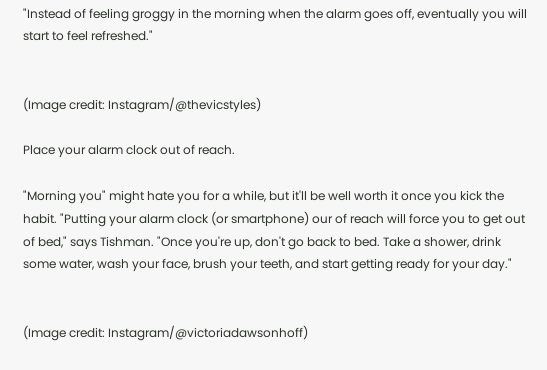"Instead of feeling groggy in the morning when the alarm goes off, eventually you will start to feel refreshed."


(Image credit: Instagram/@thevicstyles)

Place your alarm clock out of reach.

"Morning you" might hate you for a while, but it'll be well worth it once you kick the habit. "Putting your alarm clock (or smartphone) our of reach will force you to get out of bed," says Tishman. "Once you're up, don't go back to bed. Take a shower, drink some water, wash your face, brush your teeth, and start getting ready for your day."


(Image credit: Instagram/@victoriadawsonhoff)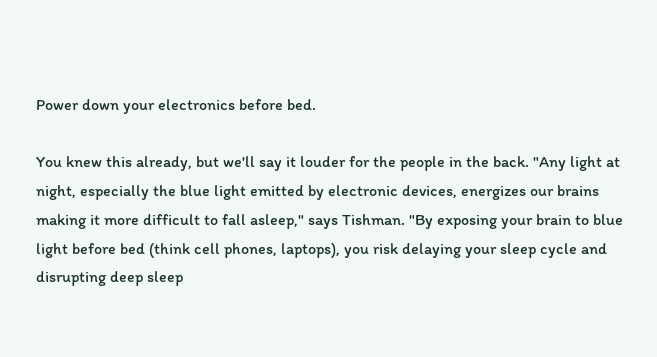Power down your electronics before bed.

You knew this already, but we'll say it louder for the people in the back. "Any light at night, especially the blue light emitted by electronic devices, energizes our brains making it more difficult to fall asleep," says Tishman. "By exposing your brain to blue light before bed (think cell phones, laptops), you risk delaying your sleep cycle and disrupting deep sleep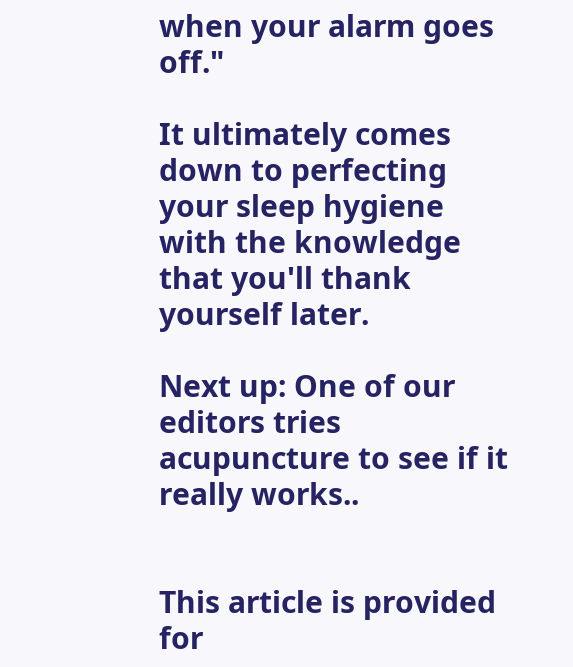when your alarm goes off."

It ultimately comes down to perfecting your sleep hygiene with the knowledge that you'll thank yourself later.

Next up: One of our editors tries acupuncture to see if it really works..


This article is provided for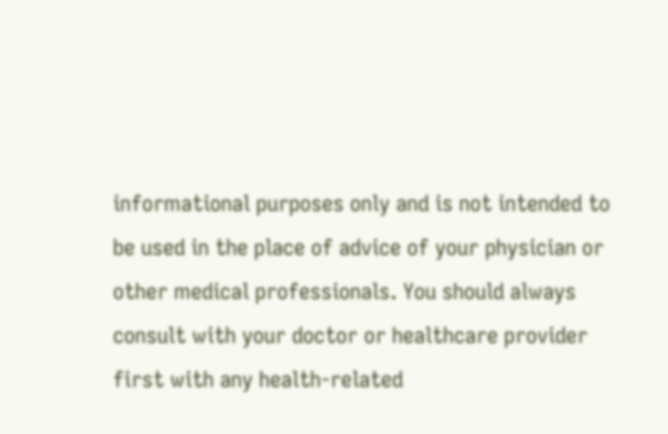informational purposes only and is not intended to be used in the place of advice of your physician or other medical professionals. You should always consult with your doctor or healthcare provider first with any health-related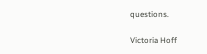questions.

Victoria Hoff